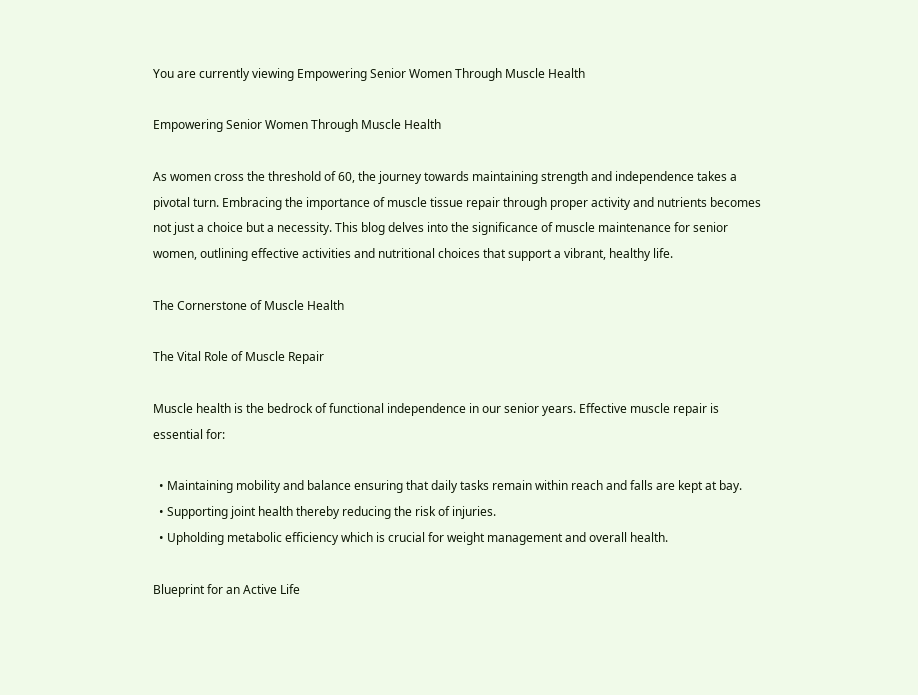You are currently viewing Empowering Senior Women Through Muscle Health

Empowering Senior Women Through Muscle Health

As women cross the threshold of 60, the journey towards maintaining strength and independence takes a pivotal turn. Embracing the importance of muscle tissue repair through proper activity and nutrients becomes not just a choice but a necessity. This blog delves into the significance of muscle maintenance for senior women, outlining effective activities and nutritional choices that support a vibrant, healthy life.

The Cornerstone of Muscle Health

The Vital Role of Muscle Repair

Muscle health is the bedrock of functional independence in our senior years. Effective muscle repair is essential for:

  • Maintaining mobility and balance ensuring that daily tasks remain within reach and falls are kept at bay.
  • Supporting joint health thereby reducing the risk of injuries.
  • Upholding metabolic efficiency which is crucial for weight management and overall health.

Blueprint for an Active Life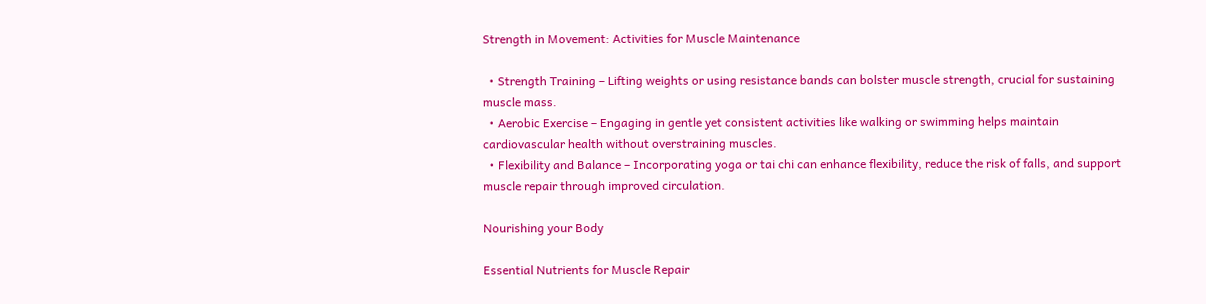Strength in Movement: Activities for Muscle Maintenance

  • Strength Training – Lifting weights or using resistance bands can bolster muscle strength, crucial for sustaining muscle mass.
  • Aerobic Exercise – Engaging in gentle yet consistent activities like walking or swimming helps maintain cardiovascular health without overstraining muscles.
  • Flexibility and Balance – Incorporating yoga or tai chi can enhance flexibility, reduce the risk of falls, and support muscle repair through improved circulation.

Nourishing your Body

Essential Nutrients for Muscle Repair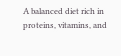A balanced diet rich in proteins, vitamins, and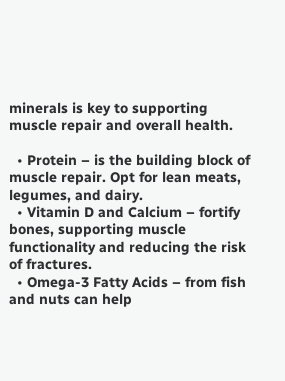minerals is key to supporting muscle repair and overall health.

  • Protein – is the building block of muscle repair. Opt for lean meats, legumes, and dairy.
  • Vitamin D and Calcium – fortify bones, supporting muscle functionality and reducing the risk of fractures.
  • Omega-3 Fatty Acids – from fish and nuts can help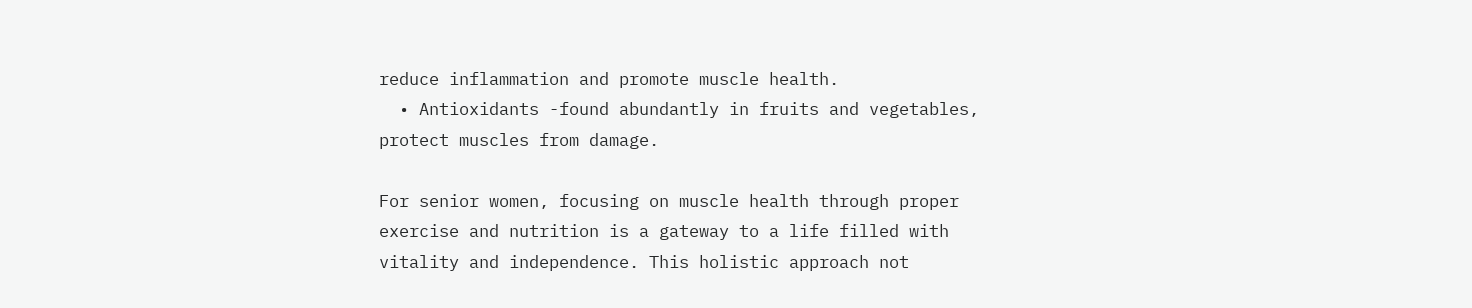reduce inflammation and promote muscle health.
  • Antioxidants -found abundantly in fruits and vegetables, protect muscles from damage.

For senior women, focusing on muscle health through proper exercise and nutrition is a gateway to a life filled with vitality and independence. This holistic approach not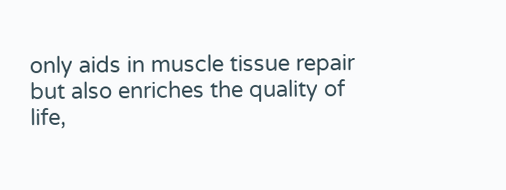only aids in muscle tissue repair but also enriches the quality of life,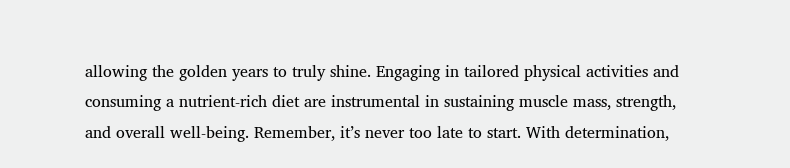allowing the golden years to truly shine. Engaging in tailored physical activities and consuming a nutrient-rich diet are instrumental in sustaining muscle mass, strength, and overall well-being. Remember, it’s never too late to start. With determination,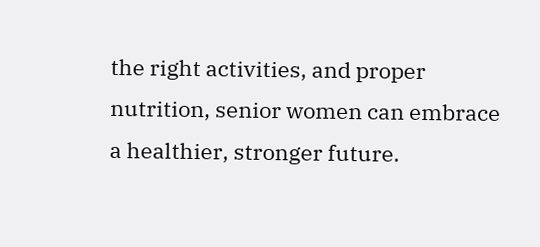the right activities, and proper nutrition, senior women can embrace a healthier, stronger future.